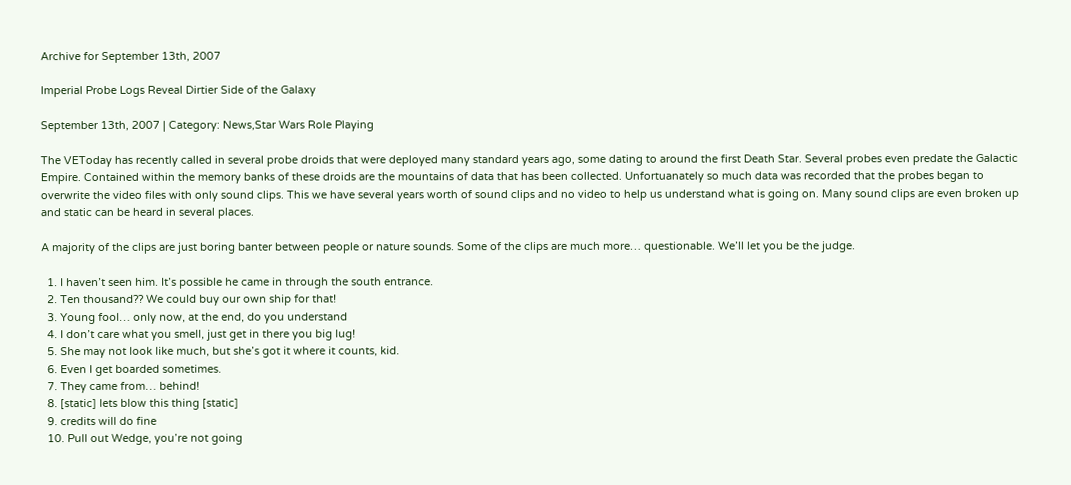Archive for September 13th, 2007

Imperial Probe Logs Reveal Dirtier Side of the Galaxy

September 13th, 2007 | Category: News,Star Wars Role Playing

The VEToday has recently called in several probe droids that were deployed many standard years ago, some dating to around the first Death Star. Several probes even predate the Galactic Empire. Contained within the memory banks of these droids are the mountains of data that has been collected. Unfortuanately so much data was recorded that the probes began to overwrite the video files with only sound clips. This we have several years worth of sound clips and no video to help us understand what is going on. Many sound clips are even broken up and static can be heard in several places.

A majority of the clips are just boring banter between people or nature sounds. Some of the clips are much more… questionable. We’ll let you be the judge.

  1. I haven’t seen him. It’s possible he came in through the south entrance.
  2. Ten thousand?? We could buy our own ship for that!
  3. Young fool… only now, at the end, do you understand
  4. I don’t care what you smell, just get in there you big lug!
  5. She may not look like much, but she’s got it where it counts, kid.
  6. Even I get boarded sometimes.
  7. They came from… behind!
  8. [static] lets blow this thing [static]
  9. credits will do fine
  10. Pull out Wedge, you’re not going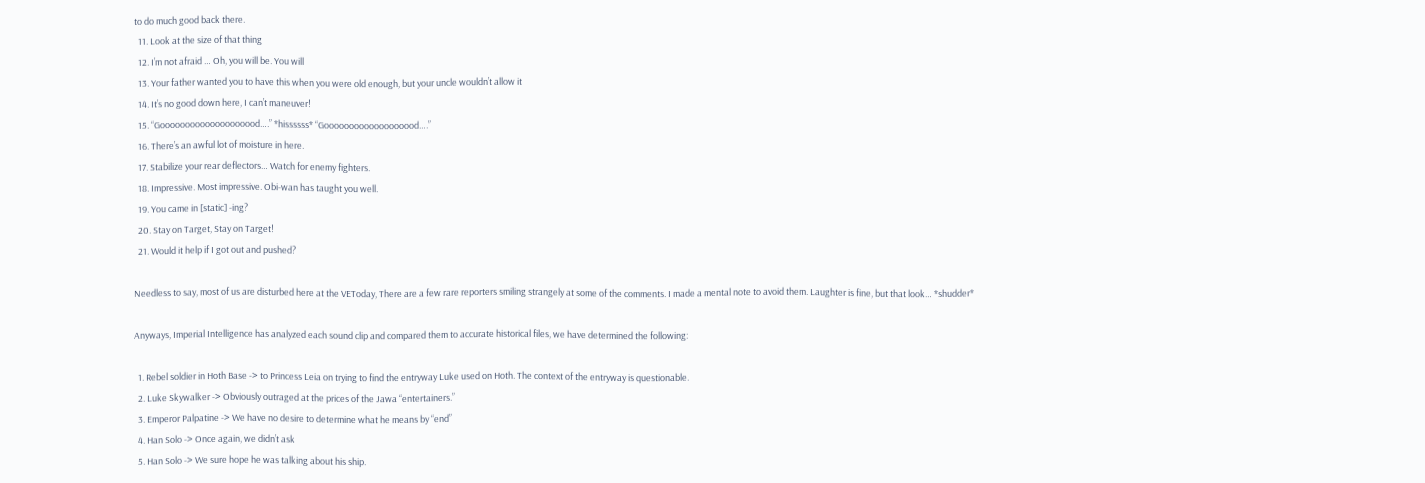to do much good back there.
  11. Look at the size of that thing
  12. I’m not afraid … Oh, you will be. You will
  13. Your father wanted you to have this when you were old enough, but your uncle wouldn’t allow it
  14. It’s no good down here, I can’t maneuver!
  15. “Goooooooooooooooooood….” *hissssss* “Gooooooooooooooooood….”
  16. There’s an awful lot of moisture in here.
  17. Stabilize your rear deflectors… Watch for enemy fighters.
  18. Impressive. Most impressive. Obi-wan has taught you well.
  19. You came in [static] -ing?
  20. Stay on Target, Stay on Target!
  21. Would it help if I got out and pushed?

Needless to say, most of us are disturbed here at the VEToday, There are a few rare reporters smiling strangely at some of the comments. I made a mental note to avoid them. Laughter is fine, but that look… *shudder*

Anyways, Imperial Intelligence has analyzed each sound clip and compared them to accurate historical files, we have determined the following:

  1. Rebel soldier in Hoth Base -> to Princess Leia on trying to find the entryway Luke used on Hoth. The context of the entryway is questionable.
  2. Luke Skywalker -> Obviously outraged at the prices of the Jawa “entertainers.”
  3. Emperor Palpatine -> We have no desire to determine what he means by “end”
  4. Han Solo -> Once again, we didn’t ask
  5. Han Solo -> We sure hope he was talking about his ship.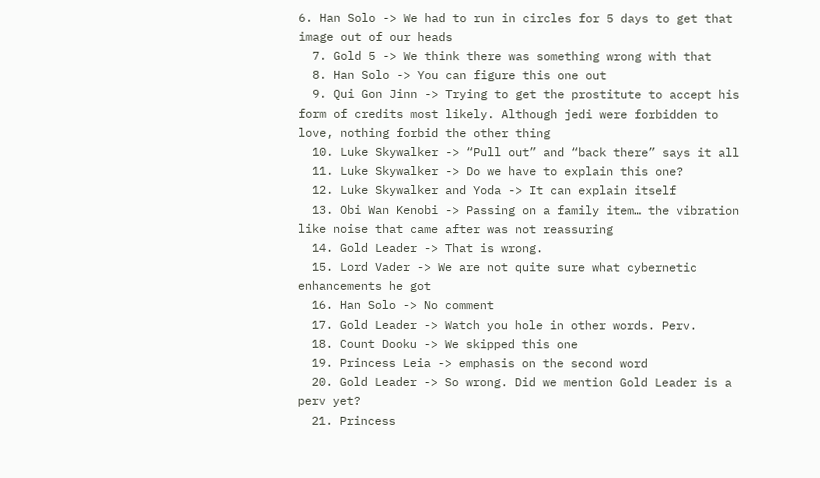6. Han Solo -> We had to run in circles for 5 days to get that image out of our heads
  7. Gold 5 -> We think there was something wrong with that
  8. Han Solo -> You can figure this one out
  9. Qui Gon Jinn -> Trying to get the prostitute to accept his form of credits most likely. Although jedi were forbidden to love, nothing forbid the other thing
  10. Luke Skywalker -> “Pull out” and “back there” says it all
  11. Luke Skywalker -> Do we have to explain this one?
  12. Luke Skywalker and Yoda -> It can explain itself
  13. Obi Wan Kenobi -> Passing on a family item… the vibration like noise that came after was not reassuring
  14. Gold Leader -> That is wrong.
  15. Lord Vader -> We are not quite sure what cybernetic enhancements he got
  16. Han Solo -> No comment
  17. Gold Leader -> Watch you hole in other words. Perv.
  18. Count Dooku -> We skipped this one
  19. Princess Leia -> emphasis on the second word
  20. Gold Leader -> So wrong. Did we mention Gold Leader is a perv yet?
  21. Princess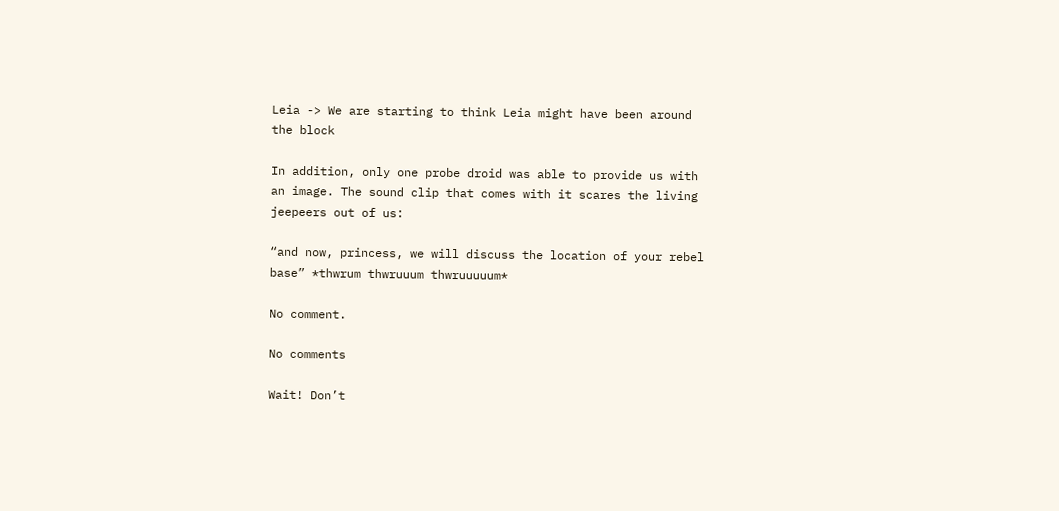Leia -> We are starting to think Leia might have been around the block

In addition, only one probe droid was able to provide us with an image. The sound clip that comes with it scares the living jeepeers out of us:

“and now, princess, we will discuss the location of your rebel base” *thwrum thwruuum thwruuuuum*

No comment.

No comments

Wait! Don’t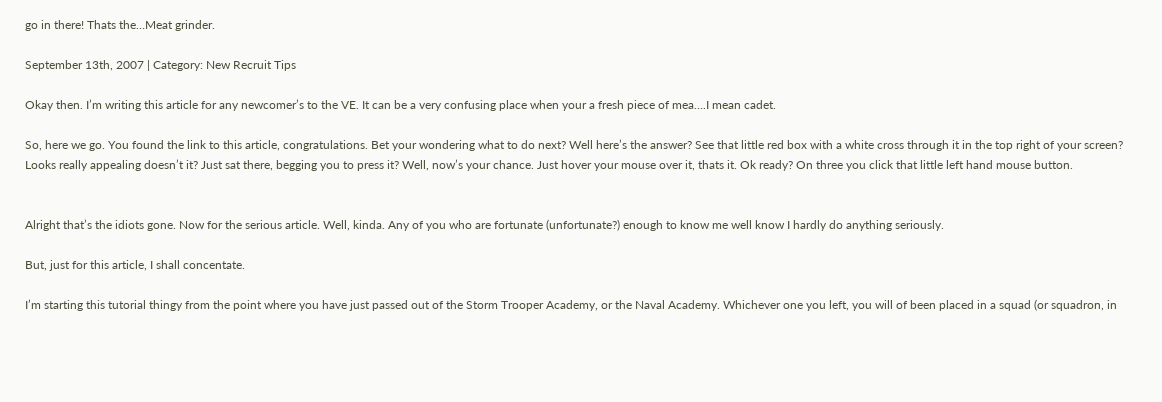go in there! Thats the…Meat grinder.

September 13th, 2007 | Category: New Recruit Tips

Okay then. I’m writing this article for any newcomer’s to the VE. It can be a very confusing place when your a fresh piece of mea….I mean cadet.

So, here we go. You found the link to this article, congratulations. Bet your wondering what to do next? Well here’s the answer? See that little red box with a white cross through it in the top right of your screen? Looks really appealing doesn’t it? Just sat there, begging you to press it? Well, now’s your chance. Just hover your mouse over it, thats it. Ok ready? On three you click that little left hand mouse button.


Alright that’s the idiots gone. Now for the serious article. Well, kinda. Any of you who are fortunate (unfortunate?) enough to know me well know I hardly do anything seriously.

But, just for this article, I shall concentate.

I’m starting this tutorial thingy from the point where you have just passed out of the Storm Trooper Academy, or the Naval Academy. Whichever one you left, you will of been placed in a squad (or squadron, in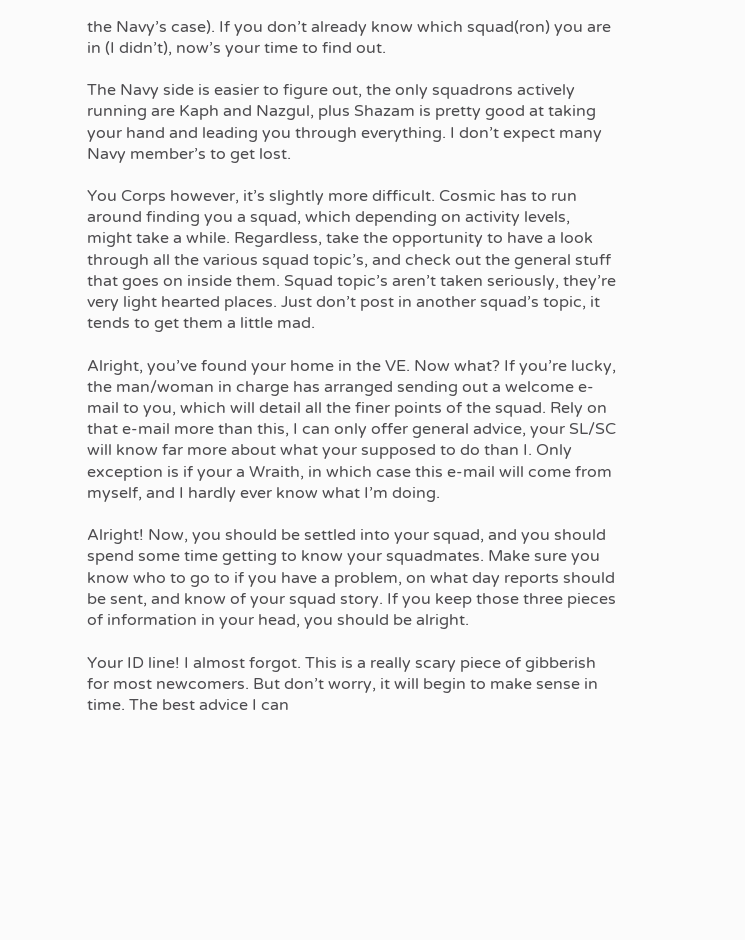the Navy’s case). If you don’t already know which squad(ron) you are in (I didn’t), now’s your time to find out.

The Navy side is easier to figure out, the only squadrons actively running are Kaph and Nazgul, plus Shazam is pretty good at taking your hand and leading you through everything. I don’t expect many Navy member’s to get lost.

You Corps however, it’s slightly more difficult. Cosmic has to run around finding you a squad, which depending on activity levels, might take a while. Regardless, take the opportunity to have a look through all the various squad topic’s, and check out the general stuff that goes on inside them. Squad topic’s aren’t taken seriously, they’re very light hearted places. Just don’t post in another squad’s topic, it tends to get them a little mad.

Alright, you’ve found your home in the VE. Now what? If you’re lucky, the man/woman in charge has arranged sending out a welcome e-mail to you, which will detail all the finer points of the squad. Rely on that e-mail more than this, I can only offer general advice, your SL/SC will know far more about what your supposed to do than I. Only exception is if your a Wraith, in which case this e-mail will come from myself, and I hardly ever know what I’m doing.

Alright! Now, you should be settled into your squad, and you should spend some time getting to know your squadmates. Make sure you know who to go to if you have a problem, on what day reports should be sent, and know of your squad story. If you keep those three pieces of information in your head, you should be alright.

Your ID line! I almost forgot. This is a really scary piece of gibberish for most newcomers. But don’t worry, it will begin to make sense in time. The best advice I can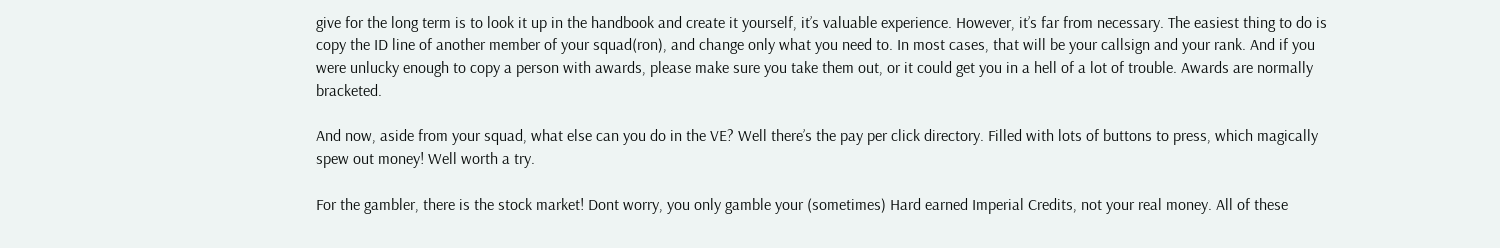give for the long term is to look it up in the handbook and create it yourself, it’s valuable experience. However, it’s far from necessary. The easiest thing to do is copy the ID line of another member of your squad(ron), and change only what you need to. In most cases, that will be your callsign and your rank. And if you were unlucky enough to copy a person with awards, please make sure you take them out, or it could get you in a hell of a lot of trouble. Awards are normally bracketed.

And now, aside from your squad, what else can you do in the VE? Well there’s the pay per click directory. Filled with lots of buttons to press, which magically spew out money! Well worth a try.

For the gambler, there is the stock market! Dont worry, you only gamble your (sometimes) Hard earned Imperial Credits, not your real money. All of these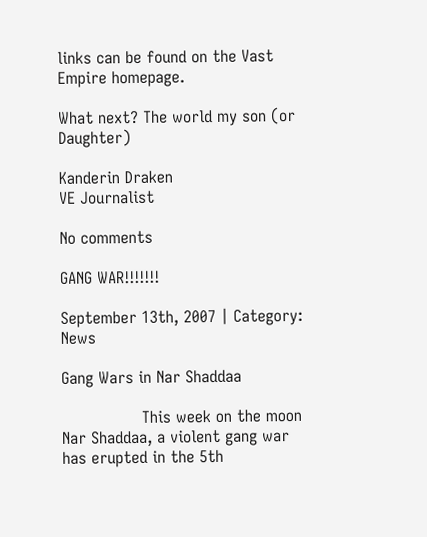links can be found on the Vast Empire homepage.

What next? The world my son (or Daughter)

Kanderin Draken
VE Journalist

No comments

GANG WAR!!!!!!!

September 13th, 2007 | Category: News

Gang Wars in Nar Shaddaa

                This week on the moon Nar Shaddaa, a violent gang war has erupted in the 5th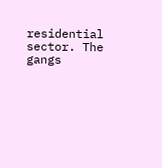residential sector. The gangs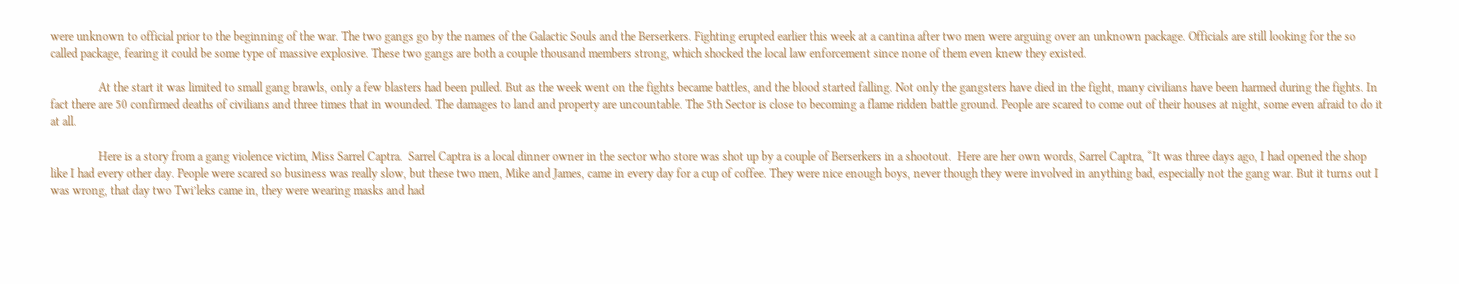were unknown to official prior to the beginning of the war. The two gangs go by the names of the Galactic Souls and the Berserkers. Fighting erupted earlier this week at a cantina after two men were arguing over an unknown package. Officials are still looking for the so called package, fearing it could be some type of massive explosive. These two gangs are both a couple thousand members strong, which shocked the local law enforcement since none of them even knew they existed.

                At the start it was limited to small gang brawls, only a few blasters had been pulled. But as the week went on the fights became battles, and the blood started falling. Not only the gangsters have died in the fight, many civilians have been harmed during the fights. In fact there are 50 confirmed deaths of civilians and three times that in wounded. The damages to land and property are uncountable. The 5th Sector is close to becoming a flame ridden battle ground. People are scared to come out of their houses at night, some even afraid to do it at all.

                Here is a story from a gang violence victim, Miss Sarrel Captra.  Sarrel Captra is a local dinner owner in the sector who store was shot up by a couple of Berserkers in a shootout.  Here are her own words, Sarrel Captra, “It was three days ago, I had opened the shop like I had every other day. People were scared so business was really slow, but these two men, Mike and James, came in every day for a cup of coffee. They were nice enough boys, never though they were involved in anything bad, especially not the gang war. But it turns out I was wrong, that day two Twi’leks came in, they were wearing masks and had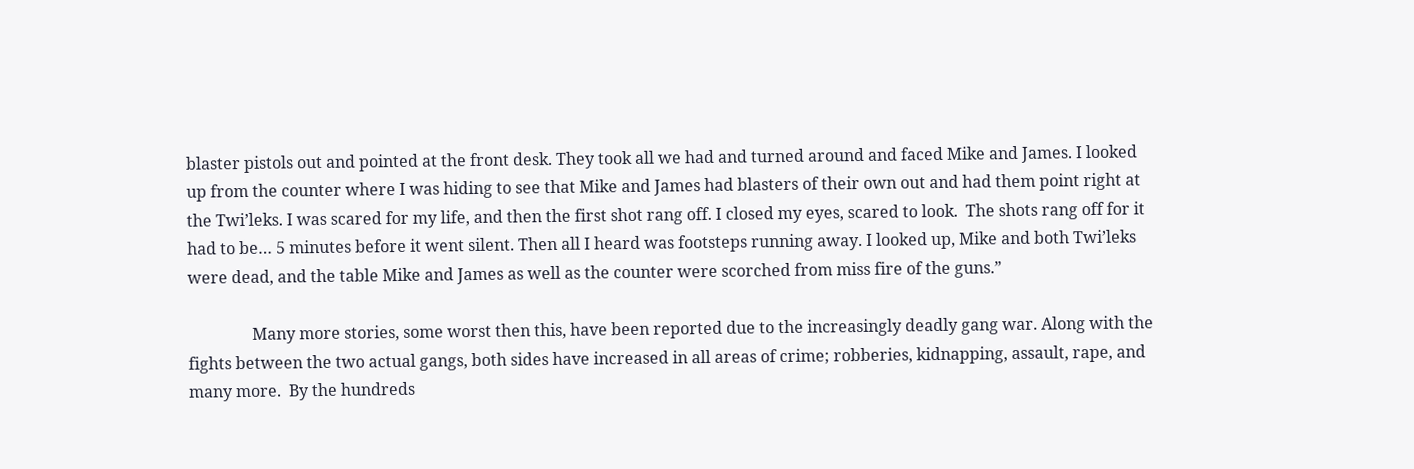blaster pistols out and pointed at the front desk. They took all we had and turned around and faced Mike and James. I looked up from the counter where I was hiding to see that Mike and James had blasters of their own out and had them point right at the Twi’leks. I was scared for my life, and then the first shot rang off. I closed my eyes, scared to look.  The shots rang off for it had to be… 5 minutes before it went silent. Then all I heard was footsteps running away. I looked up, Mike and both Twi’leks were dead, and the table Mike and James as well as the counter were scorched from miss fire of the guns.”

                Many more stories, some worst then this, have been reported due to the increasingly deadly gang war. Along with the fights between the two actual gangs, both sides have increased in all areas of crime; robberies, kidnapping, assault, rape, and many more.  By the hundreds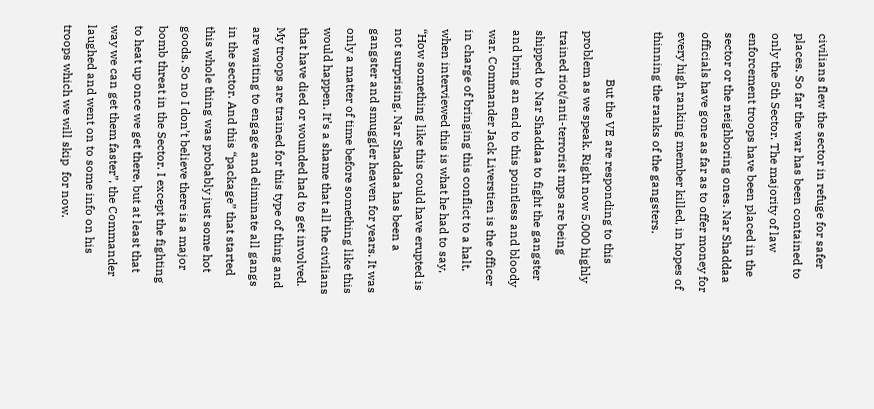civilians flew the sector in refuge for safer places. So far the war has been contained to only the 5th Sector. The majority of law enforcement troops have been placed in the sector or the neighboring ones. Nar Shaddaa officials have gone as far as to offer money for every high ranking member killed, in hopes of thinning the ranks of the gangsters.

                But the VE are responding to this problem as we speak. Right now 5,000 highly trained riot/anti-terrorist mps are being shipped to Nar Shaddaa to fight the gangster and bring an end to this pointless and bloody war. Commander Jack Liverstien is the officer in charge of bringing this conflict to a halt, when interviewed this is what he had to say, “How something like this could have erupted is not surprising, Nar Shaddaa has been a gangster and smuggler heaven for years. It was only a matter of time before something like this would happen. It’s a shame that all the civilians that have died or wounded had to get involved. My troops are trained for this type of thing and are waiting to engage and eliminate all gangs in the sector. And this “package” that started this whole thing was probably just some hot goods. So no I don’t believe there is a major bomb threat in the Sector. I except the fighting to heat up once we get there, but at least that way we can get them faster”, the Commander laughed and went on to some info on his troops which we will skip  for now.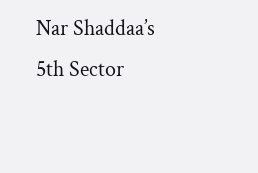Nar Shaddaa’s 5th Sector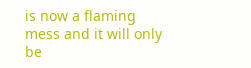is now a flaming mess and it will only be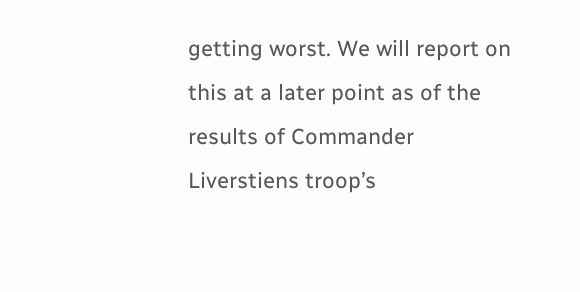getting worst. We will report on this at a later point as of the results of Commander Liverstiens troop’s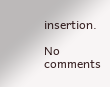insertion.

No comments